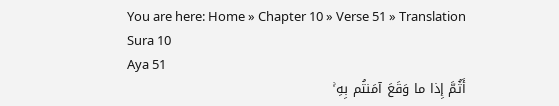You are here: Home » Chapter 10 » Verse 51 » Translation
Sura 10
Aya 51
أَثُمَّ إِذا ما وَقَعَ آمَنتُم بِهِ ۚ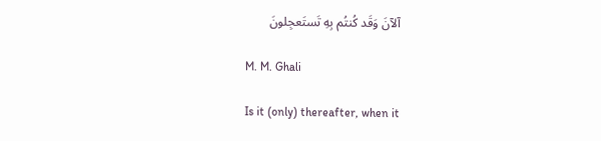آلآنَ وَقَد كُنتُم بِهِ تَستَعجِلونَ

M. M. Ghali

Is it (only) thereafter, when it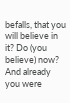befalls, that you will believe in it? Do (you believe) now? And already you were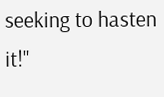seeking to hasten it!"